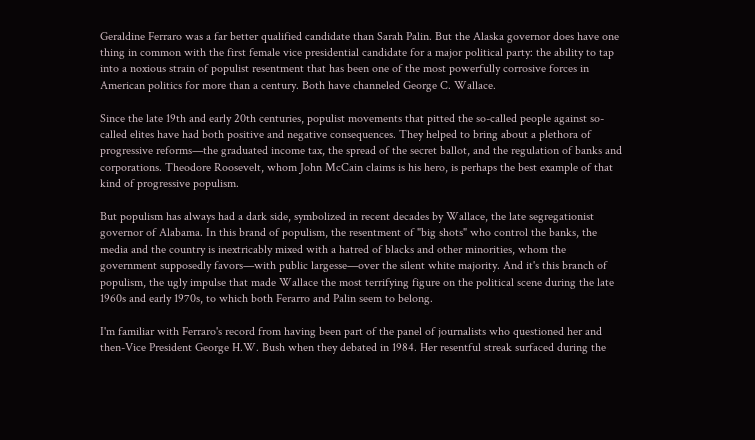Geraldine Ferraro was a far better qualified candidate than Sarah Palin. But the Alaska governor does have one thing in common with the first female vice presidential candidate for a major political party: the ability to tap into a noxious strain of populist resentment that has been one of the most powerfully corrosive forces in American politics for more than a century. Both have channeled George C. Wallace.

Since the late 19th and early 20th centuries, populist movements that pitted the so-called people against so-called elites have had both positive and negative consequences. They helped to bring about a plethora of progressive reforms—the graduated income tax, the spread of the secret ballot, and the regulation of banks and corporations. Theodore Roosevelt, whom John McCain claims is his hero, is perhaps the best example of that kind of progressive populism.

But populism has always had a dark side, symbolized in recent decades by Wallace, the late segregationist governor of Alabama. In this brand of populism, the resentment of "big shots" who control the banks, the media and the country is inextricably mixed with a hatred of blacks and other minorities, whom the government supposedly favors—with public largesse—over the silent white majority. And it's this branch of populism, the ugly impulse that made Wallace the most terrifying figure on the political scene during the late 1960s and early 1970s, to which both Ferarro and Palin seem to belong.

I'm familiar with Ferraro's record from having been part of the panel of journalists who questioned her and then-Vice President George H.W. Bush when they debated in 1984. Her resentful streak surfaced during the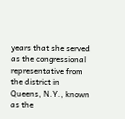years that she served as the congressional representative from the district in Queens, N.Y., known as the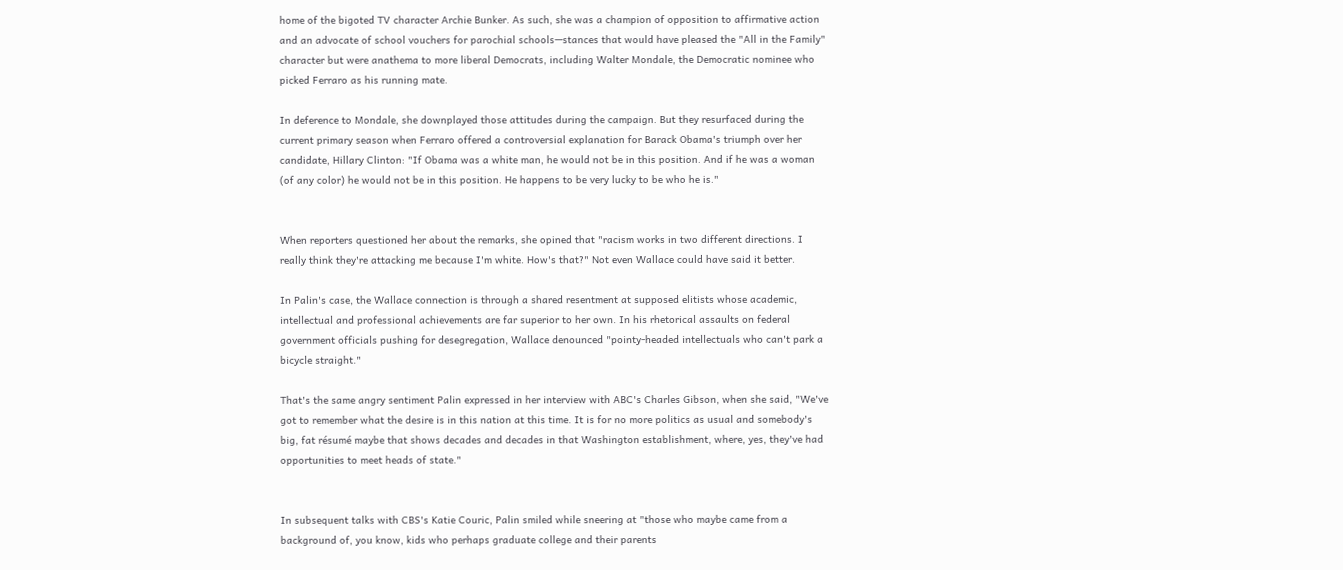home of the bigoted TV character Archie Bunker. As such, she was a champion of opposition to affirmative action and an advocate of school vouchers for parochial schools—stances that would have pleased the "All in the Family" character but were anathema to more liberal Democrats, including Walter Mondale, the Democratic nominee who picked Ferraro as his running mate.

In deference to Mondale, she downplayed those attitudes during the campaign. But they resurfaced during the current primary season when Ferraro offered a controversial explanation for Barack Obama's triumph over her candidate, Hillary Clinton: "If Obama was a white man, he would not be in this position. And if he was a woman (of any color) he would not be in this position. He happens to be very lucky to be who he is."


When reporters questioned her about the remarks, she opined that "racism works in two different directions. I really think they're attacking me because I'm white. How's that?" Not even Wallace could have said it better.

In Palin's case, the Wallace connection is through a shared resentment at supposed elitists whose academic, intellectual and professional achievements are far superior to her own. In his rhetorical assaults on federal government officials pushing for desegregation, Wallace denounced "pointy-headed intellectuals who can't park a bicycle straight."

That's the same angry sentiment Palin expressed in her interview with ABC's Charles Gibson, when she said, "We've got to remember what the desire is in this nation at this time. It is for no more politics as usual and somebody's big, fat résumé maybe that shows decades and decades in that Washington establishment, where, yes, they've had opportunities to meet heads of state."


In subsequent talks with CBS's Katie Couric, Palin smiled while sneering at "those who maybe came from a background of, you know, kids who perhaps graduate college and their parents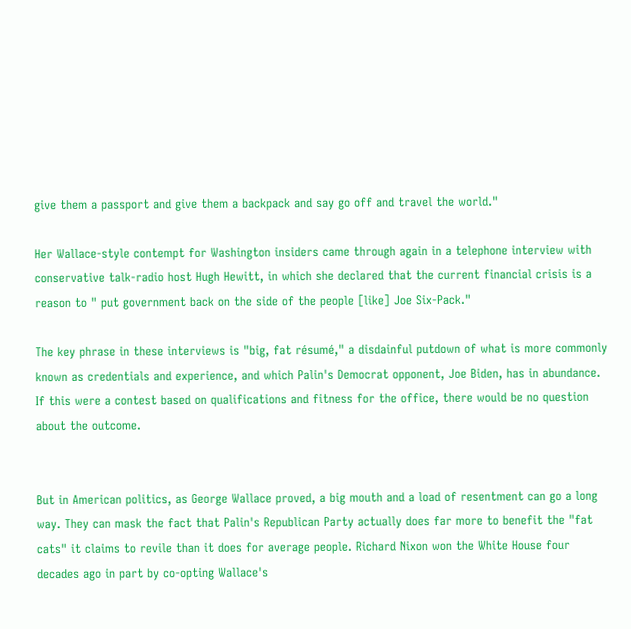give them a passport and give them a backpack and say go off and travel the world."

Her Wallace-style contempt for Washington insiders came through again in a telephone interview with conservative talk-radio host Hugh Hewitt, in which she declared that the current financial crisis is a reason to " put government back on the side of the people [like] Joe Six-Pack."

The key phrase in these interviews is "big, fat résumé," a disdainful putdown of what is more commonly known as credentials and experience, and which Palin's Democrat opponent, Joe Biden, has in abundance. If this were a contest based on qualifications and fitness for the office, there would be no question about the outcome.


But in American politics, as George Wallace proved, a big mouth and a load of resentment can go a long way. They can mask the fact that Palin's Republican Party actually does far more to benefit the "fat cats" it claims to revile than it does for average people. Richard Nixon won the White House four decades ago in part by co-opting Wallace's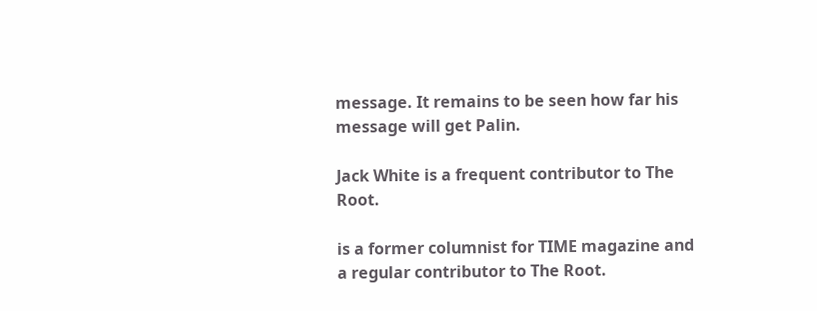message. It remains to be seen how far his message will get Palin.

Jack White is a frequent contributor to The Root.

is a former columnist for TIME magazine and a regular contributor to The Root.